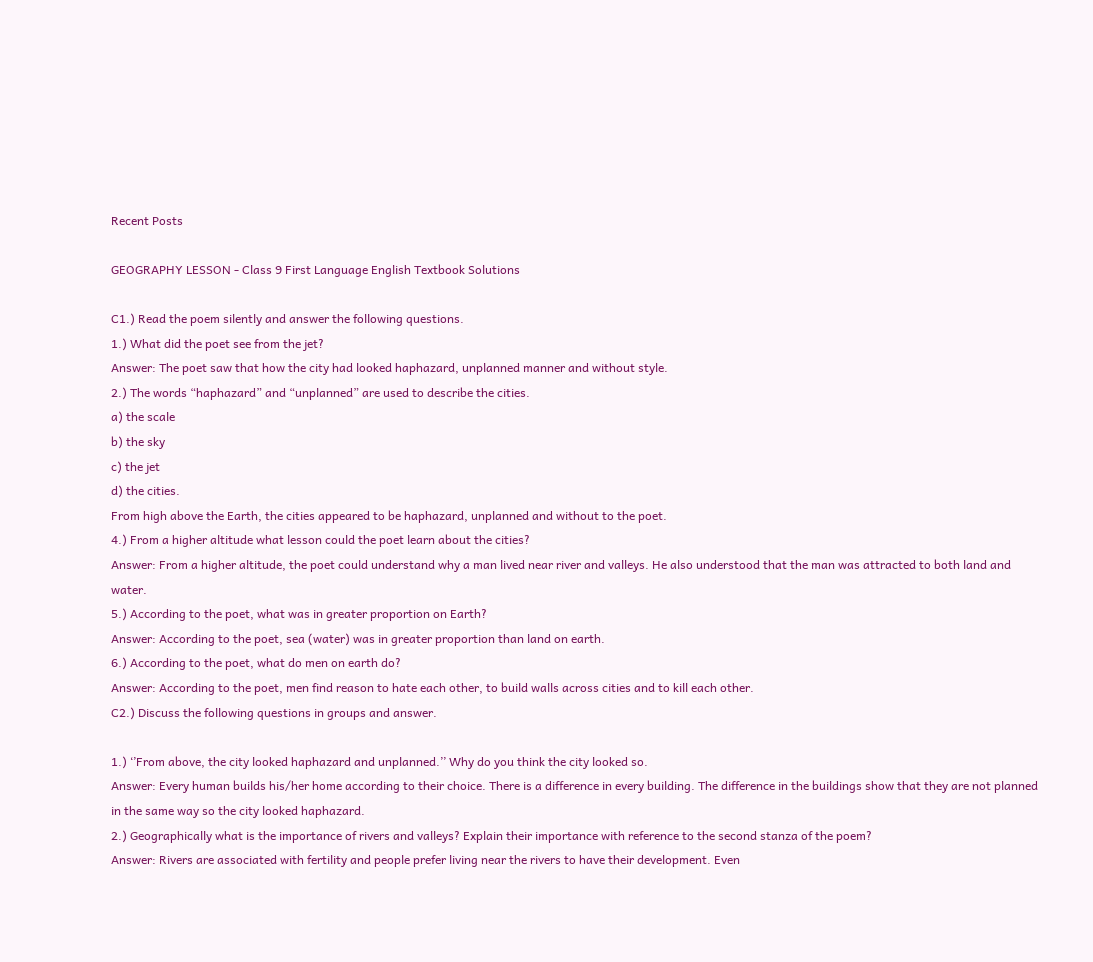Recent Posts

GEOGRAPHY LESSON - Class 9 First Language English Textbook Solutions

C1.) Read the poem silently and answer the following questions.
1.) What did the poet see from the jet?
Answer: The poet saw that how the city had looked haphazard, unplanned manner and without style.
2.) The words “haphazard” and “unplanned” are used to describe the cities.
a) the scale
b) the sky
c) the jet
d) the cities.
From high above the Earth, the cities appeared to be haphazard, unplanned and without to the poet.
4.) From a higher altitude what lesson could the poet learn about the cities?
Answer: From a higher altitude, the poet could understand why a man lived near river and valleys. He also understood that the man was attracted to both land and water.
5.) According to the poet, what was in greater proportion on Earth?
Answer: According to the poet, sea (water) was in greater proportion than land on earth.
6.) According to the poet, what do men on earth do?
Answer: According to the poet, men find reason to hate each other, to build walls across cities and to kill each other.
C2.) Discuss the following questions in groups and answer.

1.) ‘’From above, the city looked haphazard and unplanned.’’ Why do you think the city looked so.
Answer: Every human builds his/her home according to their choice. There is a difference in every building. The difference in the buildings show that they are not planned in the same way so the city looked haphazard.
2.) Geographically what is the importance of rivers and valleys? Explain their importance with reference to the second stanza of the poem?
Answer: Rivers are associated with fertility and people prefer living near the rivers to have their development. Even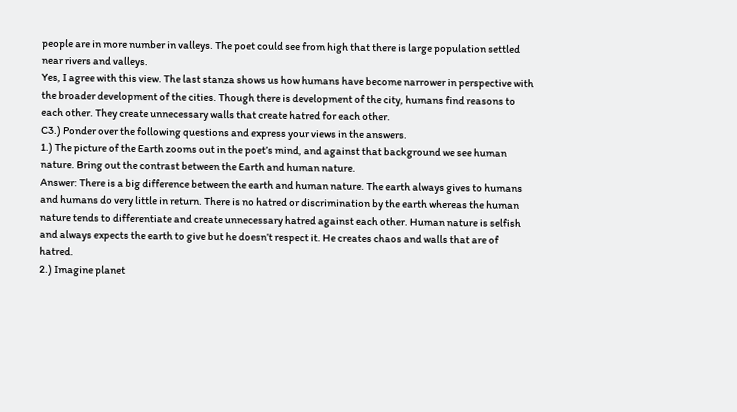people are in more number in valleys. The poet could see from high that there is large population settled near rivers and valleys.
Yes, I agree with this view. The last stanza shows us how humans have become narrower in perspective with the broader development of the cities. Though there is development of the city, humans find reasons to each other. They create unnecessary walls that create hatred for each other.
C3.) Ponder over the following questions and express your views in the answers.
1.) The picture of the Earth zooms out in the poet’s mind, and against that background we see human nature. Bring out the contrast between the Earth and human nature.
Answer: There is a big difference between the earth and human nature. The earth always gives to humans and humans do very little in return. There is no hatred or discrimination by the earth whereas the human nature tends to differentiate and create unnecessary hatred against each other. Human nature is selfish and always expects the earth to give but he doesn’t respect it. He creates chaos and walls that are of hatred.
2.) Imagine planet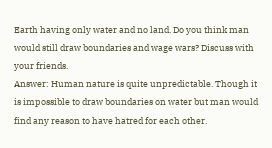Earth having only water and no land. Do you think man would still draw boundaries and wage wars? Discuss with your friends.
Answer: Human nature is quite unpredictable. Though it is impossible to draw boundaries on water but man would find any reason to have hatred for each other.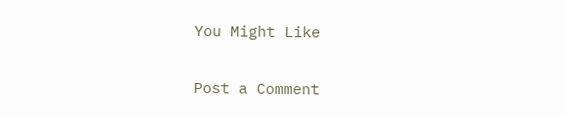You Might Like

Post a Comment